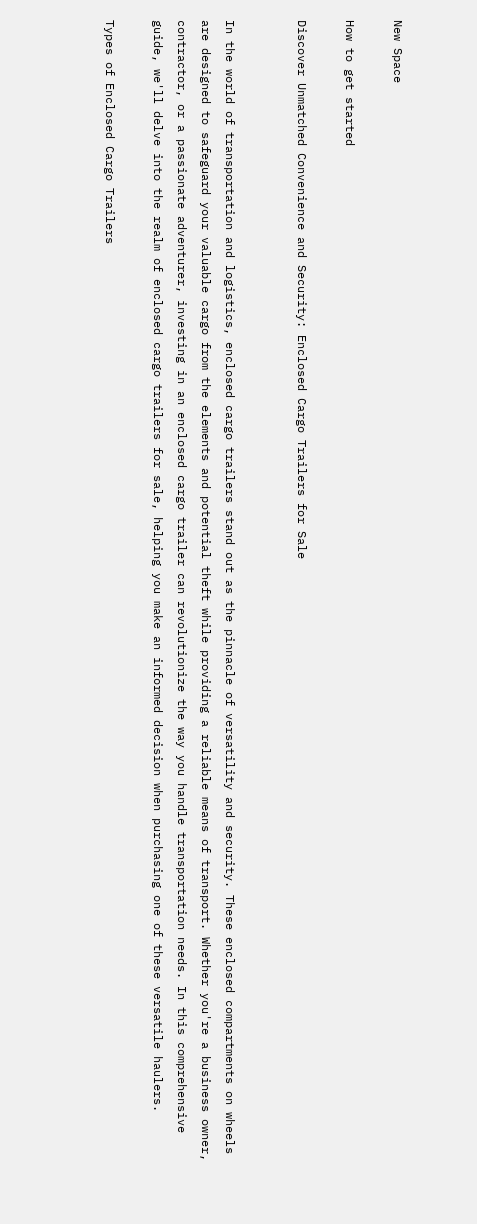New Space

How to get started

Discover Unmatched Convenience and Security: Enclosed Cargo Trailers for Sale


In the world of transportation and logistics, enclosed cargo trailers stand out as the pinnacle of versatility and security. These enclosed compartments on wheels are designed to safeguard your valuable cargo from the elements and potential theft while providing a reliable means of transport. Whether you're a business owner, contractor, or a passionate adventurer, investing in an enclosed cargo trailer can revolutionize the way you handle transportation needs. In this comprehensive guide, we'll delve into the realm of enclosed cargo trailers for sale, helping you make an informed decision when purchasing one of these versatile haulers.

Types of Enclosed Cargo Trailers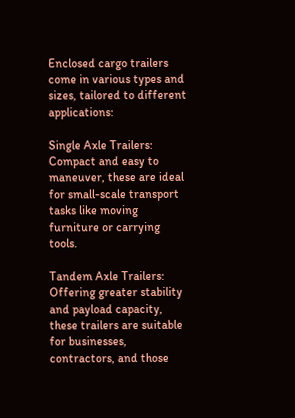Enclosed cargo trailers come in various types and sizes, tailored to different applications:

Single Axle Trailers: Compact and easy to maneuver, these are ideal for small-scale transport tasks like moving furniture or carrying tools.

Tandem Axle Trailers: Offering greater stability and payload capacity, these trailers are suitable for businesses, contractors, and those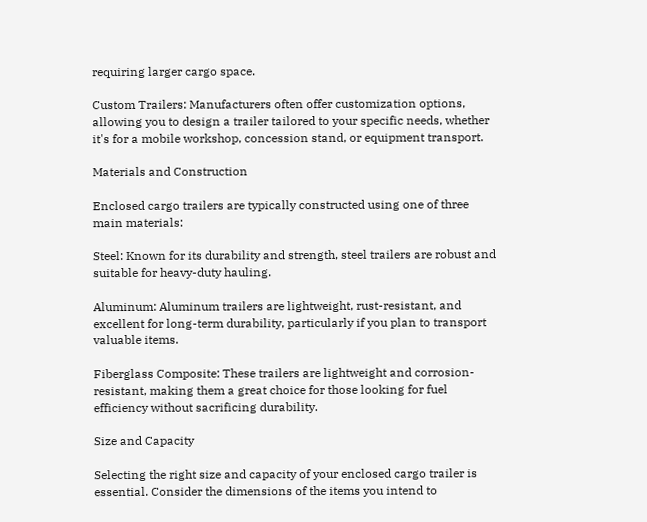requiring larger cargo space.

Custom Trailers: Manufacturers often offer customization options, allowing you to design a trailer tailored to your specific needs, whether it's for a mobile workshop, concession stand, or equipment transport.

Materials and Construction

Enclosed cargo trailers are typically constructed using one of three main materials:

Steel: Known for its durability and strength, steel trailers are robust and suitable for heavy-duty hauling.

Aluminum: Aluminum trailers are lightweight, rust-resistant, and excellent for long-term durability, particularly if you plan to transport valuable items.

Fiberglass Composite: These trailers are lightweight and corrosion-resistant, making them a great choice for those looking for fuel efficiency without sacrificing durability.

Size and Capacity

Selecting the right size and capacity of your enclosed cargo trailer is essential. Consider the dimensions of the items you intend to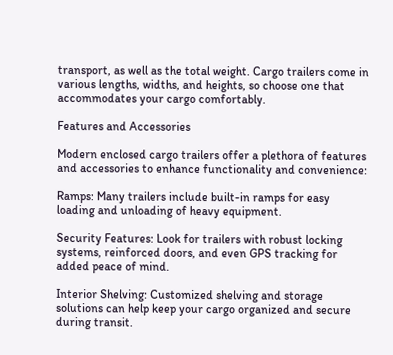transport, as well as the total weight. Cargo trailers come in various lengths, widths, and heights, so choose one that accommodates your cargo comfortably.

Features and Accessories

Modern enclosed cargo trailers offer a plethora of features and accessories to enhance functionality and convenience:

Ramps: Many trailers include built-in ramps for easy loading and unloading of heavy equipment.

Security Features: Look for trailers with robust locking systems, reinforced doors, and even GPS tracking for added peace of mind.

Interior Shelving: Customized shelving and storage solutions can help keep your cargo organized and secure during transit.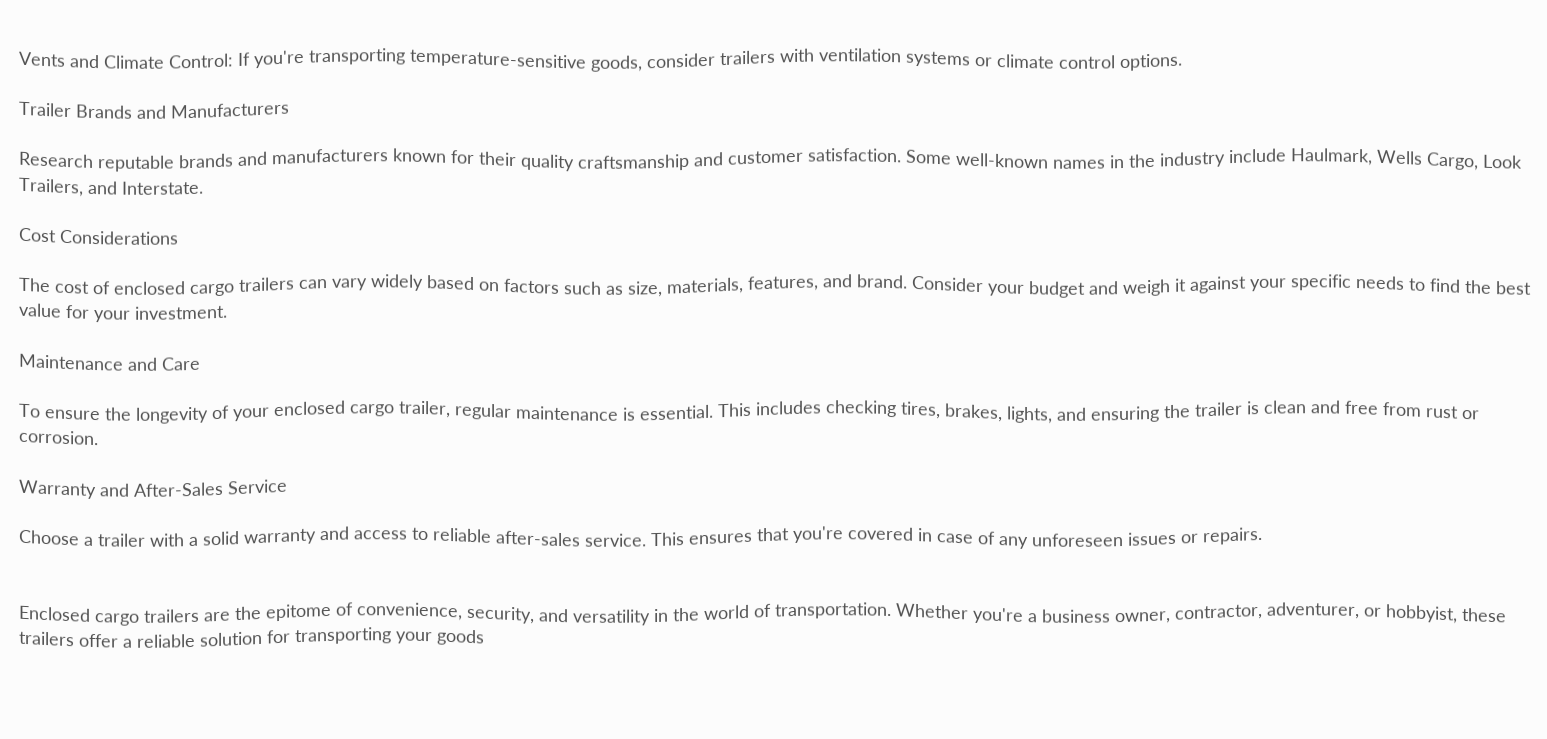Vents and Climate Control: If you're transporting temperature-sensitive goods, consider trailers with ventilation systems or climate control options.

Trailer Brands and Manufacturers

Research reputable brands and manufacturers known for their quality craftsmanship and customer satisfaction. Some well-known names in the industry include Haulmark, Wells Cargo, Look Trailers, and Interstate.

Cost Considerations

The cost of enclosed cargo trailers can vary widely based on factors such as size, materials, features, and brand. Consider your budget and weigh it against your specific needs to find the best value for your investment.

Maintenance and Care

To ensure the longevity of your enclosed cargo trailer, regular maintenance is essential. This includes checking tires, brakes, lights, and ensuring the trailer is clean and free from rust or corrosion.

Warranty and After-Sales Service

Choose a trailer with a solid warranty and access to reliable after-sales service. This ensures that you're covered in case of any unforeseen issues or repairs.


Enclosed cargo trailers are the epitome of convenience, security, and versatility in the world of transportation. Whether you're a business owner, contractor, adventurer, or hobbyist, these trailers offer a reliable solution for transporting your goods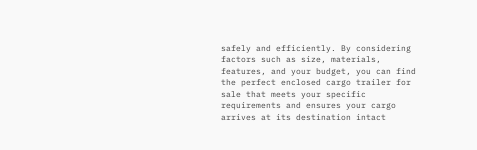safely and efficiently. By considering factors such as size, materials, features, and your budget, you can find the perfect enclosed cargo trailer for sale that meets your specific requirements and ensures your cargo arrives at its destination intact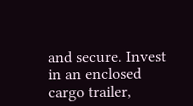and secure. Invest in an enclosed cargo trailer,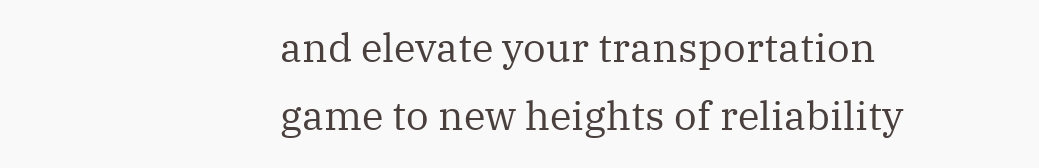and elevate your transportation game to new heights of reliability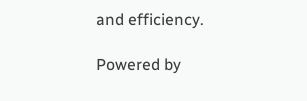and efficiency.

Powered by